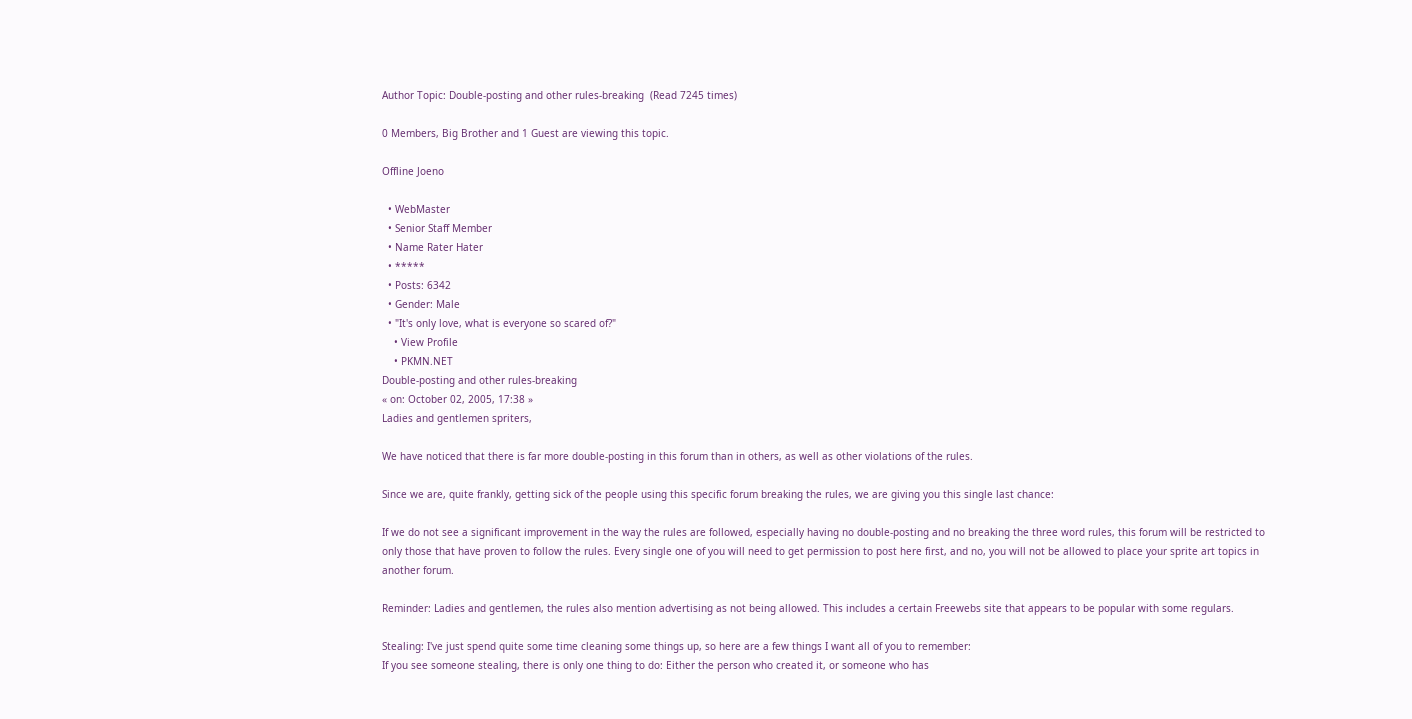Author Topic: Double-posting and other rules-breaking  (Read 7245 times)

0 Members, Big Brother and 1 Guest are viewing this topic.

Offline Joeno

  • WebMaster
  • Senior Staff Member
  • Name Rater Hater
  • *****
  • Posts: 6342
  • Gender: Male
  • "It's only love, what is everyone so scared of?"
    • View Profile
    • PKMN.NET
Double-posting and other rules-breaking
« on: October 02, 2005, 17:38 »
Ladies and gentlemen spriters,

We have noticed that there is far more double-posting in this forum than in others, as well as other violations of the rules.

Since we are, quite frankly, getting sick of the people using this specific forum breaking the rules, we are giving you this single last chance:

If we do not see a significant improvement in the way the rules are followed, especially having no double-posting and no breaking the three word rules, this forum will be restricted to only those that have proven to follow the rules. Every single one of you will need to get permission to post here first, and no, you will not be allowed to place your sprite art topics in another forum.

Reminder: Ladies and gentlemen, the rules also mention advertising as not being allowed. This includes a certain Freewebs site that appears to be popular with some regulars.

Stealing: I've just spend quite some time cleaning some things up, so here are a few things I want all of you to remember:
If you see someone stealing, there is only one thing to do: Either the person who created it, or someone who has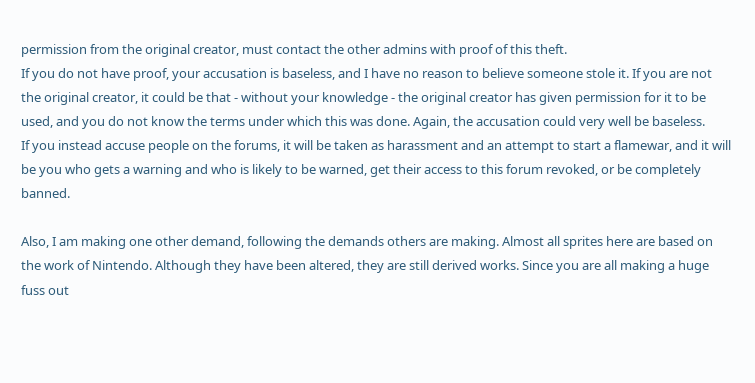permission from the original creator, must contact the other admins with proof of this theft.
If you do not have proof, your accusation is baseless, and I have no reason to believe someone stole it. If you are not the original creator, it could be that - without your knowledge - the original creator has given permission for it to be used, and you do not know the terms under which this was done. Again, the accusation could very well be baseless.
If you instead accuse people on the forums, it will be taken as harassment and an attempt to start a flamewar, and it will be you who gets a warning and who is likely to be warned, get their access to this forum revoked, or be completely banned.

Also, I am making one other demand, following the demands others are making. Almost all sprites here are based on the work of Nintendo. Although they have been altered, they are still derived works. Since you are all making a huge fuss out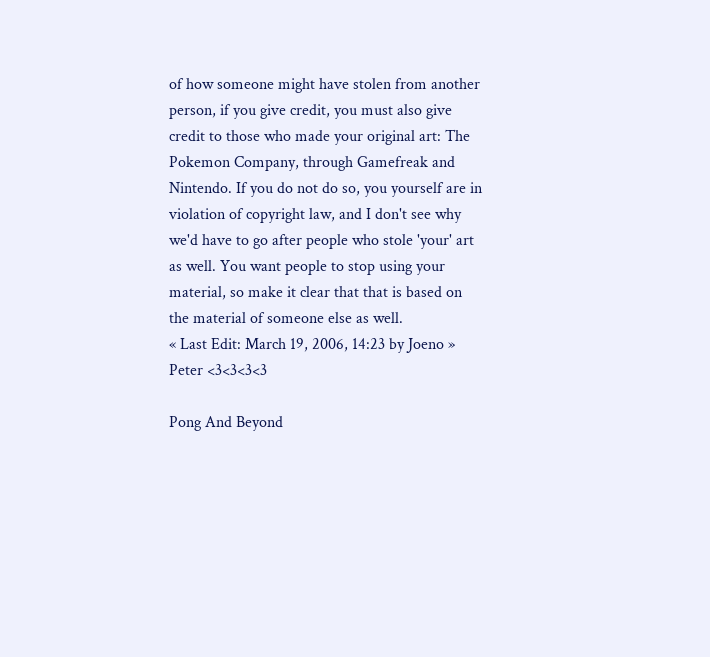of how someone might have stolen from another person, if you give credit, you must also give credit to those who made your original art: The Pokemon Company, through Gamefreak and Nintendo. If you do not do so, you yourself are in violation of copyright law, and I don't see why we'd have to go after people who stole 'your' art as well. You want people to stop using your material, so make it clear that that is based on the material of someone else as well.
« Last Edit: March 19, 2006, 14:23 by Joeno »
Peter <3<3<3<3

Pong And Beyond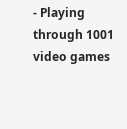- Playing through 1001 video games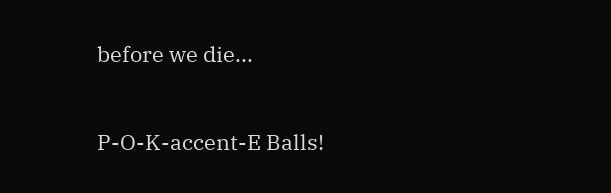before we die...

P-O-K-accent-E Balls!